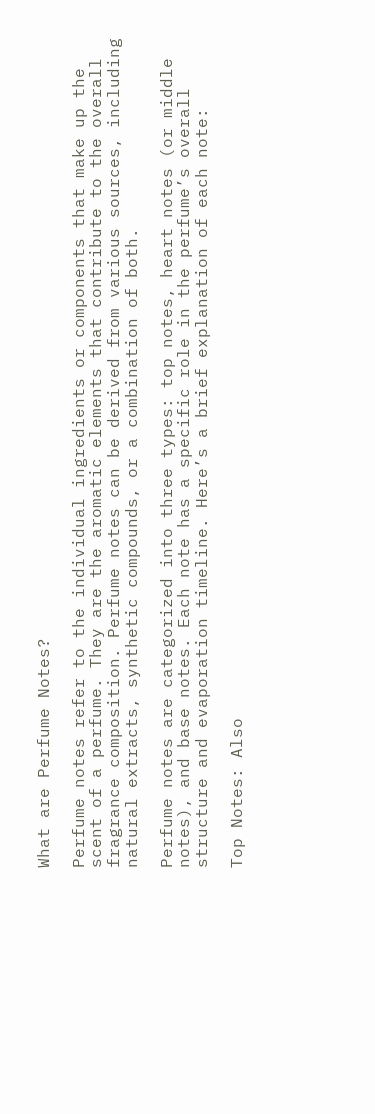What are Perfume Notes?

Perfume notes refer to the individual ingredients or components that make up the scent of a perfume. They are the aromatic elements that contribute to the overall fragrance composition. Perfume notes can be derived from various sources, including natural extracts, synthetic compounds, or a combination of both.

Perfume notes are categorized into three types: top notes, heart notes (or middle notes), and base notes. Each note has a specific role in the perfume’s overall structure and evaporation timeline. Here’s a brief explanation of each note:

Top Notes: Also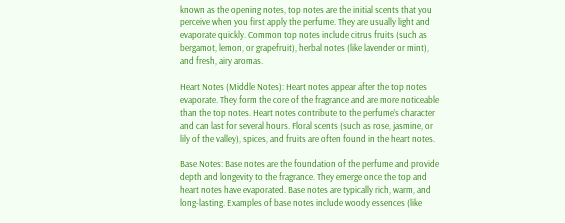known as the opening notes, top notes are the initial scents that you perceive when you first apply the perfume. They are usually light and evaporate quickly. Common top notes include citrus fruits (such as bergamot, lemon, or grapefruit), herbal notes (like lavender or mint), and fresh, airy aromas.

Heart Notes (Middle Notes): Heart notes appear after the top notes evaporate. They form the core of the fragrance and are more noticeable than the top notes. Heart notes contribute to the perfume’s character and can last for several hours. Floral scents (such as rose, jasmine, or lily of the valley), spices, and fruits are often found in the heart notes.

Base Notes: Base notes are the foundation of the perfume and provide depth and longevity to the fragrance. They emerge once the top and heart notes have evaporated. Base notes are typically rich, warm, and long-lasting. Examples of base notes include woody essences (like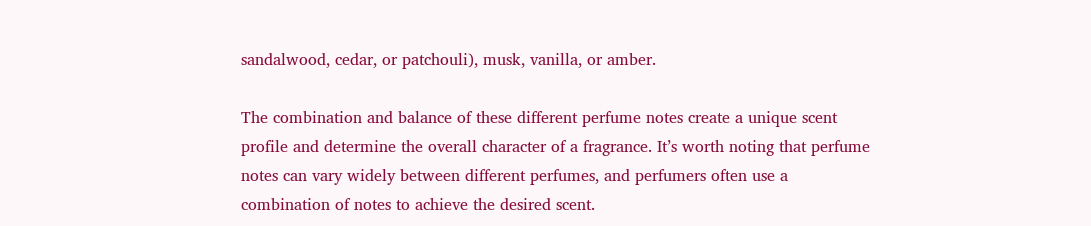sandalwood, cedar, or patchouli), musk, vanilla, or amber.

The combination and balance of these different perfume notes create a unique scent profile and determine the overall character of a fragrance. It’s worth noting that perfume notes can vary widely between different perfumes, and perfumers often use a combination of notes to achieve the desired scent.